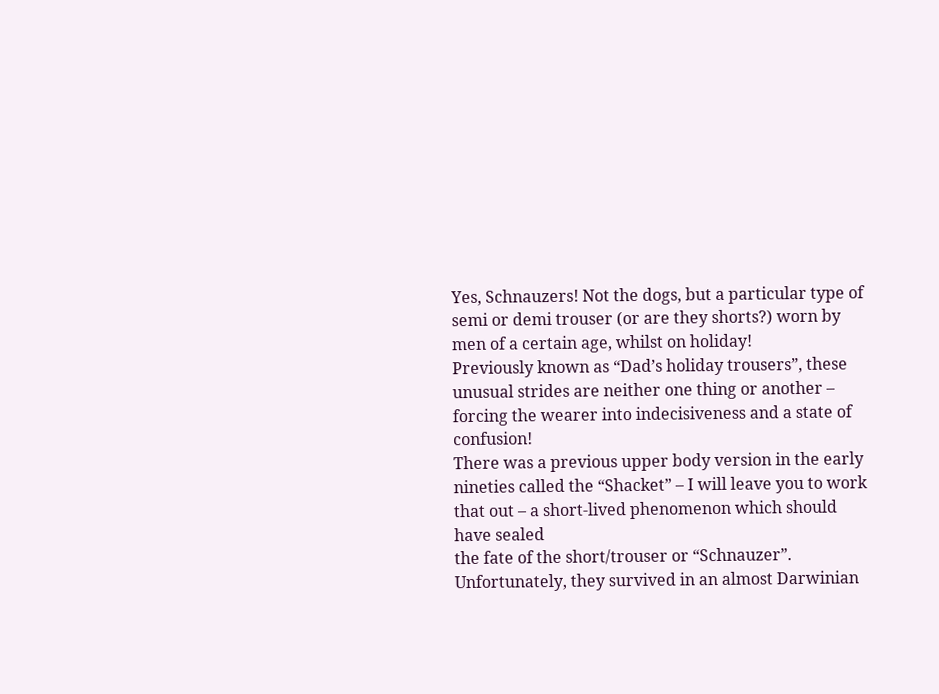Yes, Schnauzers! Not the dogs, but a particular type of semi or demi trouser (or are they shorts?) worn by men of a certain age, whilst on holiday!
Previously known as “Dad’s holiday trousers”, these unusual strides are neither one thing or another – forcing the wearer into indecisiveness and a state of confusion!
There was a previous upper body version in the early nineties called the “Shacket” – I will leave you to work that out – a short-lived phenomenon which should have sealed
the fate of the short/trouser or “Schnauzer”. Unfortunately, they survived in an almost Darwinian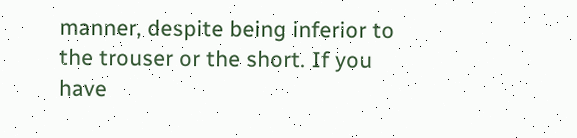manner, despite being inferior to the trouser or the short. If you have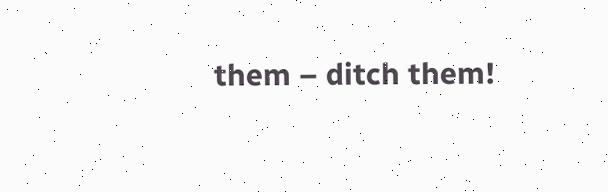them – ditch them!